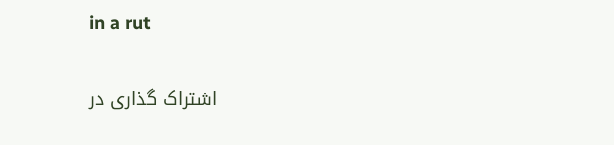in a rut

اشتراک گذاری در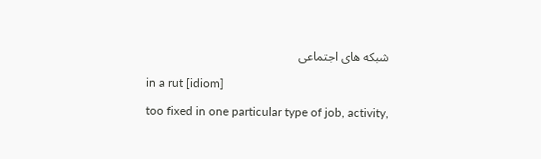شبکه های اجتماعی

in a rut [idiom]

too fixed in one particular type of job, activity,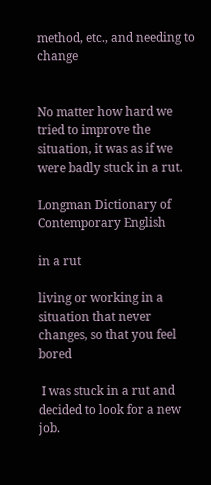method, etc., and needing to change


No matter how hard we tried to improve the situation, it was as if we were badly stuck in a rut.

Longman Dictionary of Contemporary English

in a rut

living or working in a situation that never changes, so that you feel bored

 I was stuck in a rut and decided to look for a new job.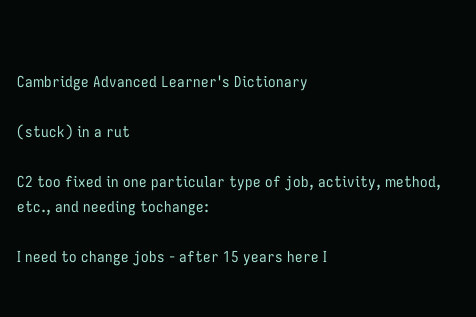Cambridge Advanced Learner's Dictionary

(stuck) in a rut

C2 too fixed in one particular type of job, activity, method, etc., and needing tochange:

I need to change jobs - after 15 years here I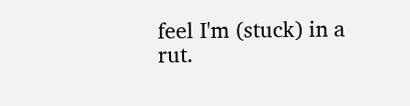feel I'm (stuck) in a rut.